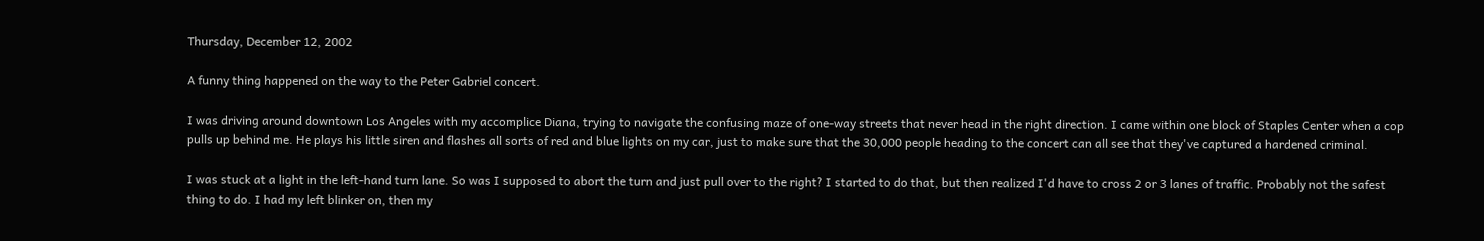Thursday, December 12, 2002

A funny thing happened on the way to the Peter Gabriel concert.

I was driving around downtown Los Angeles with my accomplice Diana, trying to navigate the confusing maze of one-way streets that never head in the right direction. I came within one block of Staples Center when a cop pulls up behind me. He plays his little siren and flashes all sorts of red and blue lights on my car, just to make sure that the 30,000 people heading to the concert can all see that they've captured a hardened criminal.

I was stuck at a light in the left-hand turn lane. So was I supposed to abort the turn and just pull over to the right? I started to do that, but then realized I'd have to cross 2 or 3 lanes of traffic. Probably not the safest thing to do. I had my left blinker on, then my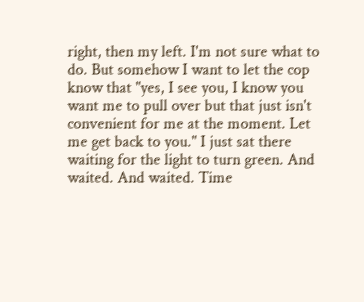right, then my left. I'm not sure what to do. But somehow I want to let the cop know that "yes, I see you, I know you want me to pull over but that just isn't convenient for me at the moment. Let me get back to you." I just sat there waiting for the light to turn green. And waited. And waited. Time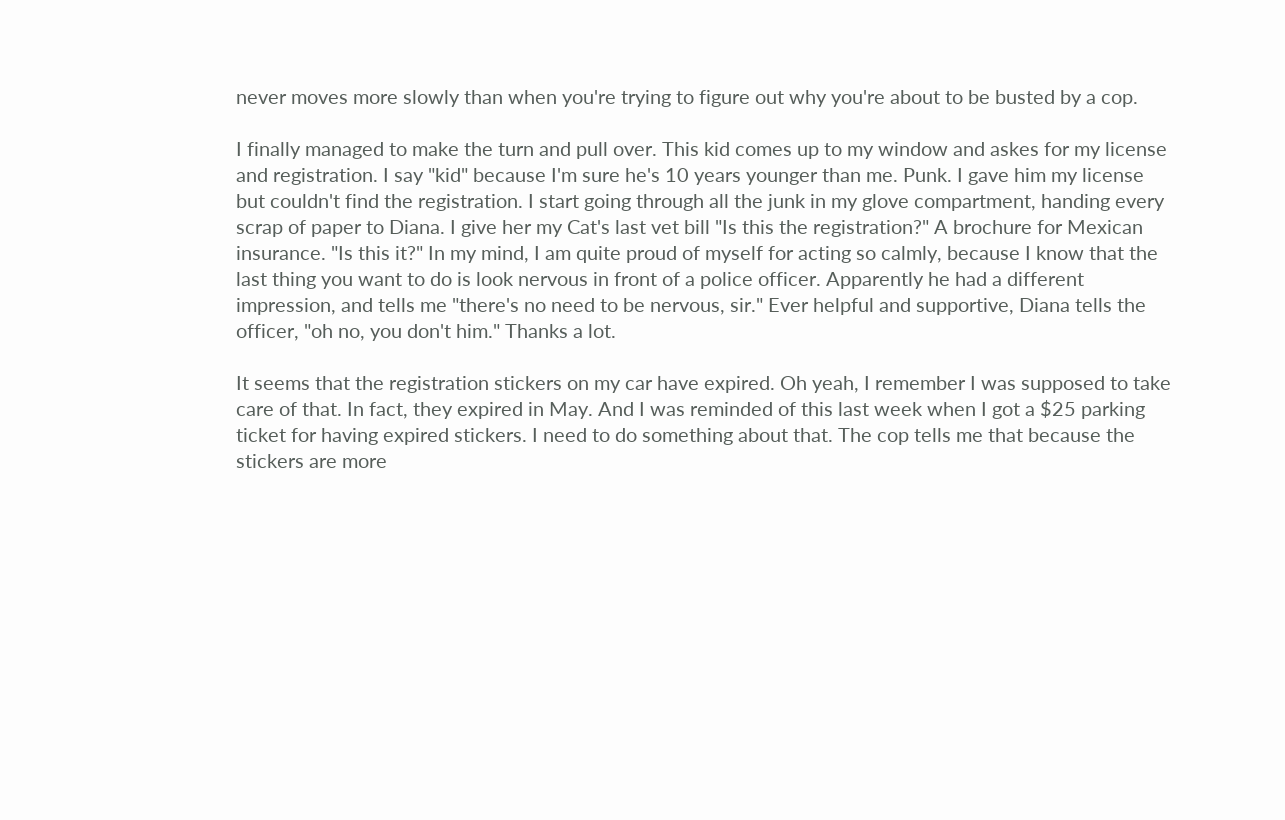never moves more slowly than when you're trying to figure out why you're about to be busted by a cop.

I finally managed to make the turn and pull over. This kid comes up to my window and askes for my license and registration. I say "kid" because I'm sure he's 10 years younger than me. Punk. I gave him my license but couldn't find the registration. I start going through all the junk in my glove compartment, handing every scrap of paper to Diana. I give her my Cat's last vet bill "Is this the registration?" A brochure for Mexican insurance. "Is this it?" In my mind, I am quite proud of myself for acting so calmly, because I know that the last thing you want to do is look nervous in front of a police officer. Apparently he had a different impression, and tells me "there's no need to be nervous, sir." Ever helpful and supportive, Diana tells the officer, "oh no, you don't him." Thanks a lot.

It seems that the registration stickers on my car have expired. Oh yeah, I remember I was supposed to take care of that. In fact, they expired in May. And I was reminded of this last week when I got a $25 parking ticket for having expired stickers. I need to do something about that. The cop tells me that because the stickers are more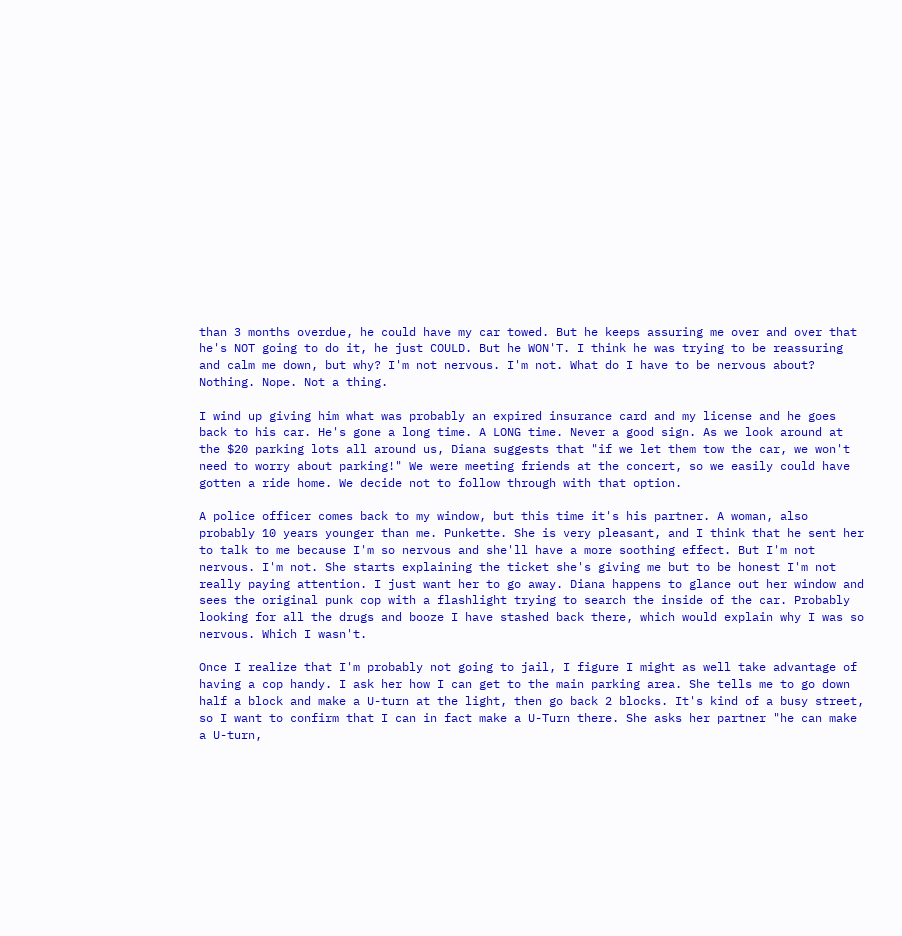than 3 months overdue, he could have my car towed. But he keeps assuring me over and over that he's NOT going to do it, he just COULD. But he WON'T. I think he was trying to be reassuring and calm me down, but why? I'm not nervous. I'm not. What do I have to be nervous about? Nothing. Nope. Not a thing.

I wind up giving him what was probably an expired insurance card and my license and he goes back to his car. He's gone a long time. A LONG time. Never a good sign. As we look around at the $20 parking lots all around us, Diana suggests that "if we let them tow the car, we won't need to worry about parking!" We were meeting friends at the concert, so we easily could have gotten a ride home. We decide not to follow through with that option.

A police officer comes back to my window, but this time it's his partner. A woman, also probably 10 years younger than me. Punkette. She is very pleasant, and I think that he sent her to talk to me because I'm so nervous and she'll have a more soothing effect. But I'm not nervous. I'm not. She starts explaining the ticket she's giving me but to be honest I'm not really paying attention. I just want her to go away. Diana happens to glance out her window and sees the original punk cop with a flashlight trying to search the inside of the car. Probably looking for all the drugs and booze I have stashed back there, which would explain why I was so nervous. Which I wasn't.

Once I realize that I'm probably not going to jail, I figure I might as well take advantage of having a cop handy. I ask her how I can get to the main parking area. She tells me to go down half a block and make a U-turn at the light, then go back 2 blocks. It's kind of a busy street, so I want to confirm that I can in fact make a U-Turn there. She asks her partner "he can make a U-turn,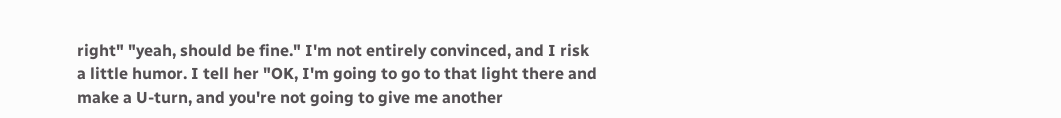right" "yeah, should be fine." I'm not entirely convinced, and I risk a little humor. I tell her "OK, I'm going to go to that light there and make a U-turn, and you're not going to give me another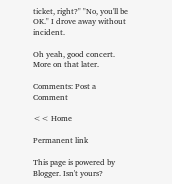ticket, right?" "No, you'll be OK." I drove away without incident.

Oh yeah, good concert. More on that later.

Comments: Post a Comment

<< Home

Permanent link

This page is powered by Blogger. Isn't yours?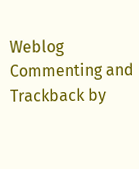Weblog Commenting and Trackback by